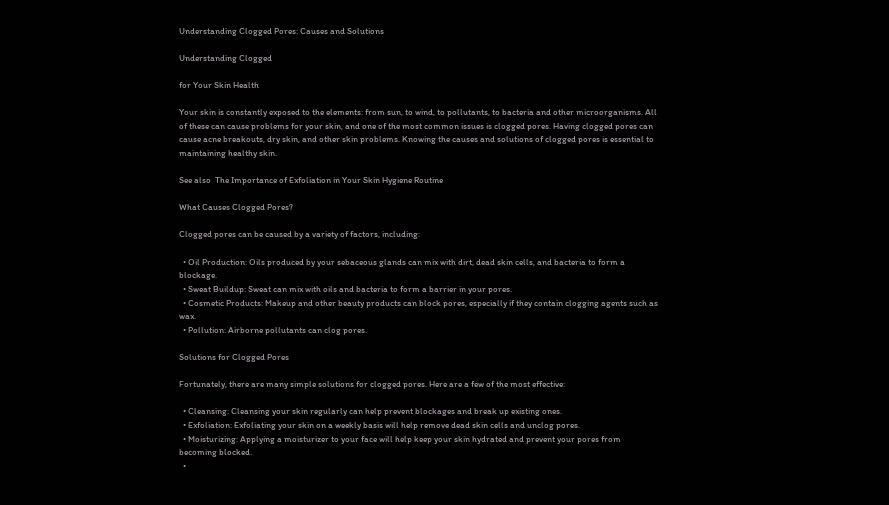Understanding Clogged Pores: Causes and Solutions

Understanding Clogged

for Your Skin Health

Your skin is constantly exposed to the elements: from sun, to wind, to pollutants, to bacteria and other microorganisms. All of these can cause problems for your skin, and one of the most common issues is clogged pores. Having clogged pores can cause acne breakouts, dry skin, and other skin problems. Knowing the causes and solutions of clogged pores is essential to maintaining healthy skin.

See also  The Importance of Exfoliation in Your Skin Hygiene Routine

What Causes Clogged Pores?

Clogged pores can be caused by a variety of factors, including:

  • Oil Production: Oils produced by your sebaceous glands can mix with dirt, dead skin cells, and bacteria to form a blockage.
  • Sweat Buildup: Sweat can mix with oils and bacteria to form a barrier in your pores.
  • Cosmetic Products: Makeup and other beauty products can block pores, especially if they contain clogging agents such as wax.
  • Pollution: Airborne pollutants can clog pores.

Solutions for Clogged Pores

Fortunately, there are many simple solutions for clogged pores. Here are a few of the most effective:

  • Cleansing: Cleansing your skin regularly can help prevent blockages and break up existing ones.
  • Exfoliation: Exfoliating your skin on a weekly basis will help remove dead skin cells and unclog pores.
  • Moisturizing: Applying a moisturizer to your face will help keep your skin hydrated and prevent your pores from becoming blocked.
  •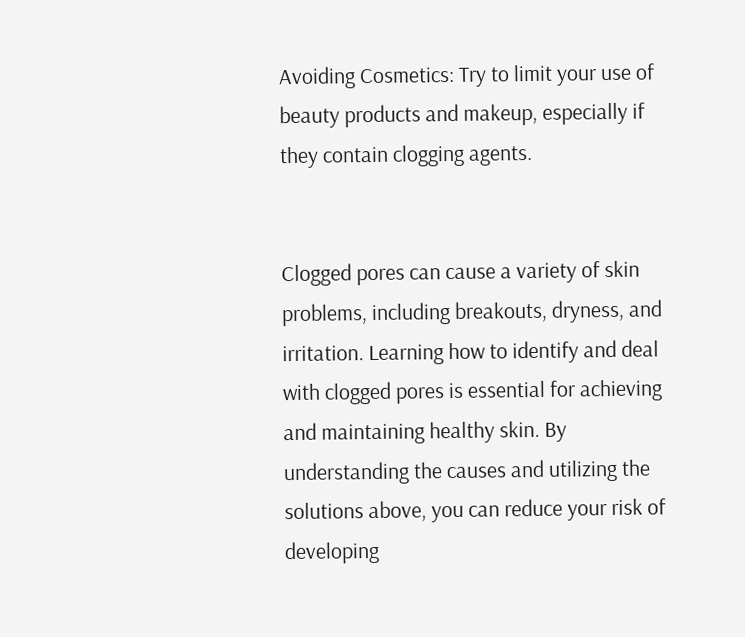Avoiding Cosmetics: Try to limit your use of beauty products and makeup, especially if they contain clogging agents.


Clogged pores can cause a variety of skin problems, including breakouts, dryness, and irritation. Learning how to identify and deal with clogged pores is essential for achieving and maintaining healthy skin. By understanding the causes and utilizing the solutions above, you can reduce your risk of developing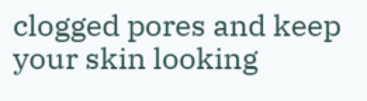clogged pores and keep your skin looking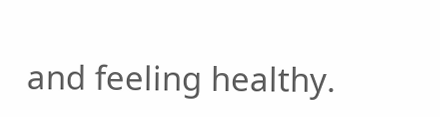and feeling healthy.